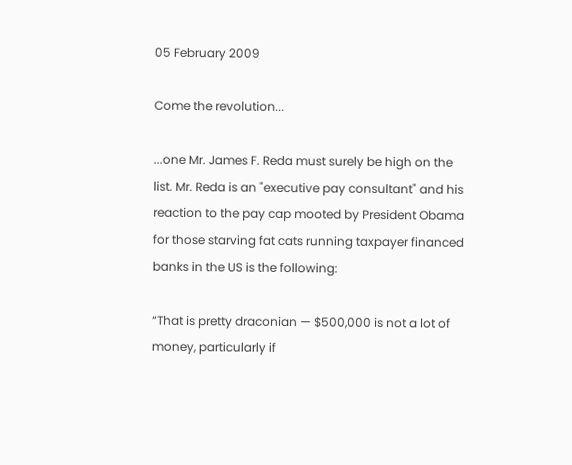05 February 2009

Come the revolution...

...one Mr. James F. Reda must surely be high on the list. Mr. Reda is an "executive pay consultant" and his reaction to the pay cap mooted by President Obama for those starving fat cats running taxpayer financed banks in the US is the following:

“That is pretty draconian — $500,000 is not a lot of money, particularly if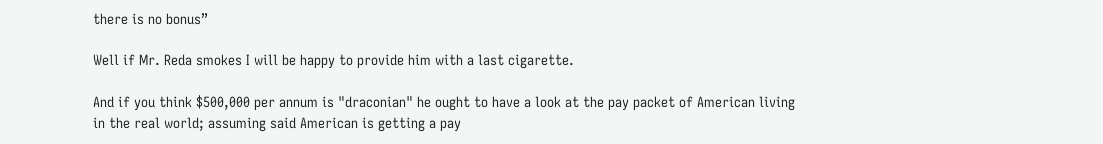there is no bonus”

Well if Mr. Reda smokes I will be happy to provide him with a last cigarette.

And if you think $500,000 per annum is "draconian" he ought to have a look at the pay packet of American living in the real world; assuming said American is getting a pay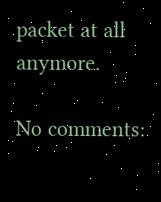packet at all anymore.

No comments: